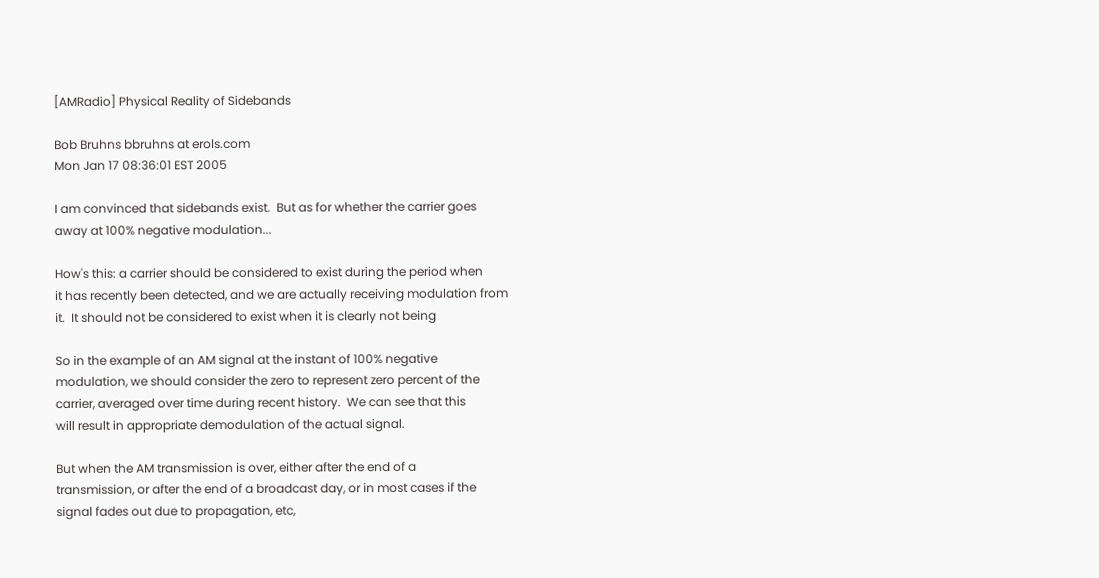[AMRadio] Physical Reality of Sidebands

Bob Bruhns bbruhns at erols.com
Mon Jan 17 08:36:01 EST 2005

I am convinced that sidebands exist.  But as for whether the carrier goes
away at 100% negative modulation...

How's this: a carrier should be considered to exist during the period when
it has recently been detected, and we are actually receiving modulation from
it.  It should not be considered to exist when it is clearly not being

So in the example of an AM signal at the instant of 100% negative
modulation, we should consider the zero to represent zero percent of the
carrier, averaged over time during recent history.  We can see that this
will result in appropriate demodulation of the actual signal.

But when the AM transmission is over, either after the end of a
transmission, or after the end of a broadcast day, or in most cases if the
signal fades out due to propagation, etc,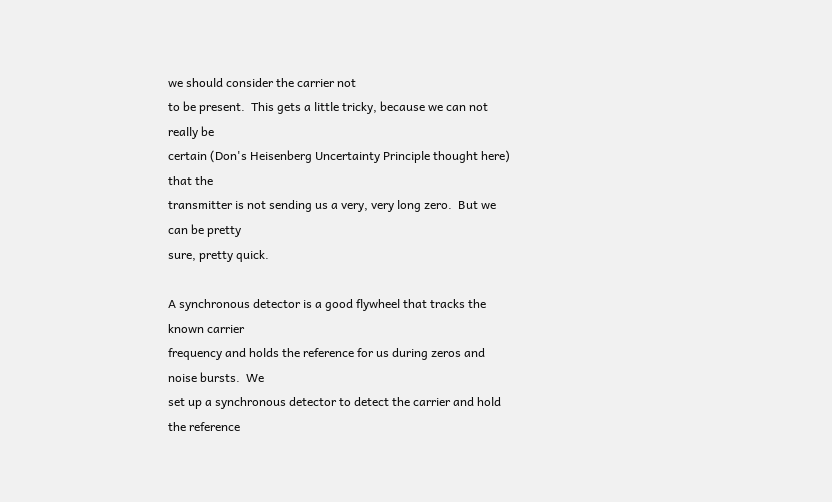we should consider the carrier not
to be present.  This gets a little tricky, because we can not really be
certain (Don's Heisenberg Uncertainty Principle thought here) that the
transmitter is not sending us a very, very long zero.  But we can be pretty
sure, pretty quick.

A synchronous detector is a good flywheel that tracks the known carrier
frequency and holds the reference for us during zeros and noise bursts.  We
set up a synchronous detector to detect the carrier and hold the reference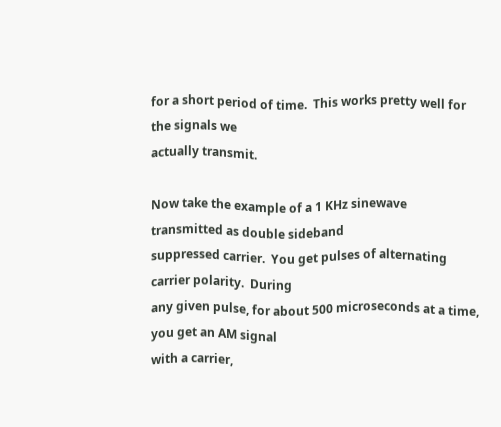for a short period of time.  This works pretty well for the signals we
actually transmit.

Now take the example of a 1 KHz sinewave transmitted as double sideband
suppressed carrier.  You get pulses of alternating carrier polarity.  During
any given pulse, for about 500 microseconds at a time, you get an AM signal
with a carrier,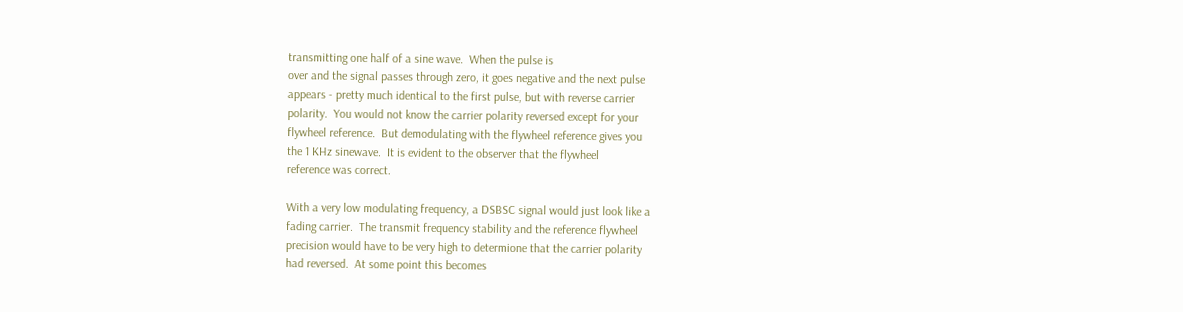transmitting one half of a sine wave.  When the pulse is
over and the signal passes through zero, it goes negative and the next pulse
appears - pretty much identical to the first pulse, but with reverse carrier
polarity.  You would not know the carrier polarity reversed except for your
flywheel reference.  But demodulating with the flywheel reference gives you
the 1 KHz sinewave.  It is evident to the observer that the flywheel
reference was correct.

With a very low modulating frequency, a DSBSC signal would just look like a
fading carrier.  The transmit frequency stability and the reference flywheel
precision would have to be very high to determione that the carrier polarity
had reversed.  At some point this becomes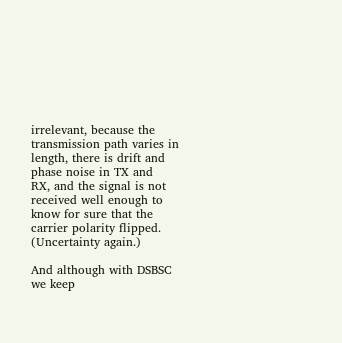irrelevant, because the
transmission path varies in length, there is drift and phase noise in TX and
RX, and the signal is not received well enough to know for sure that the
carrier polarity flipped.  (Uncertainty again.)

And although with DSBSC we keep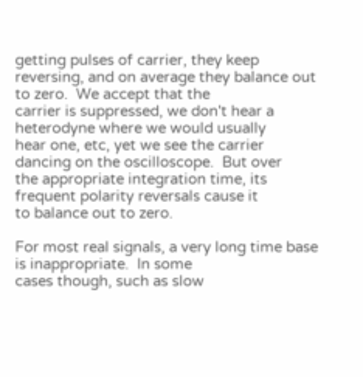getting pulses of carrier, they keep
reversing, and on average they balance out to zero.  We accept that the
carrier is suppressed, we don't hear a heterodyne where we would usually
hear one, etc, yet we see the carrier dancing on the oscilloscope.  But over
the appropriate integration time, its frequent polarity reversals cause it
to balance out to zero.

For most real signals, a very long time base is inappropriate.  In some
cases though, such as slow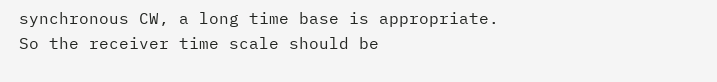synchronous CW, a long time base is appropriate.
So the receiver time scale should be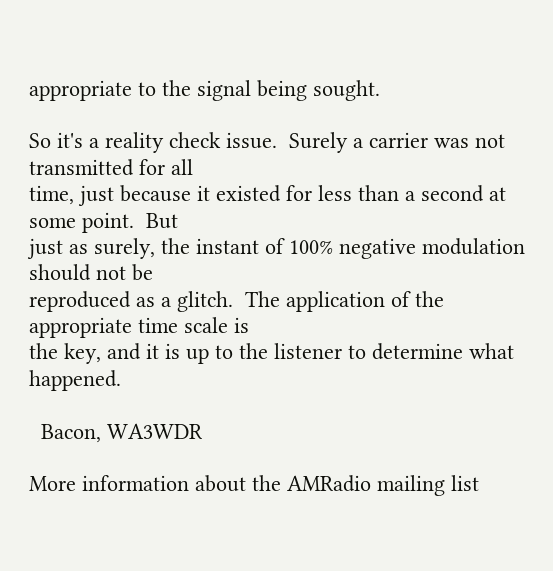appropriate to the signal being sought.

So it's a reality check issue.  Surely a carrier was not transmitted for all
time, just because it existed for less than a second at some point.  But
just as surely, the instant of 100% negative modulation should not be
reproduced as a glitch.  The application of the appropriate time scale is
the key, and it is up to the listener to determine what happened.

  Bacon, WA3WDR

More information about the AMRadio mailing list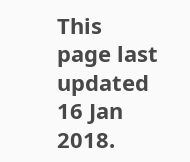This page last updated 16 Jan 2018.